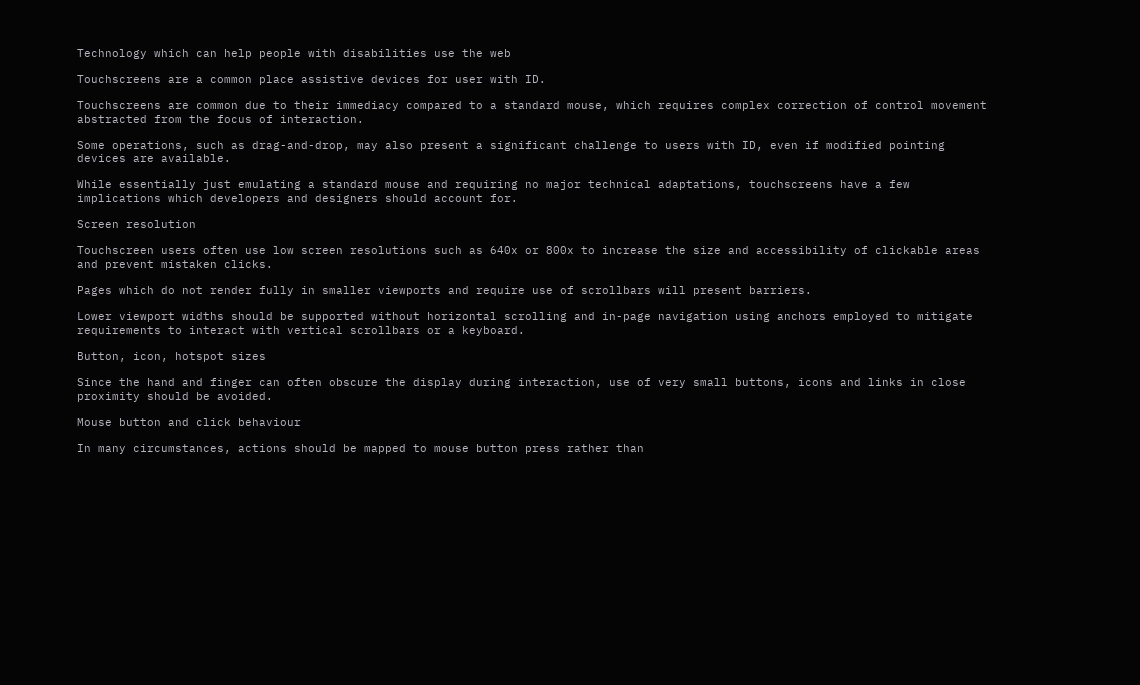Technology which can help people with disabilities use the web

Touchscreens are a common place assistive devices for user with ID.

Touchscreens are common due to their immediacy compared to a standard mouse, which requires complex correction of control movement abstracted from the focus of interaction.

Some operations, such as drag-and-drop, may also present a significant challenge to users with ID, even if modified pointing devices are available.

While essentially just emulating a standard mouse and requiring no major technical adaptations, touchscreens have a few implications which developers and designers should account for.

Screen resolution

Touchscreen users often use low screen resolutions such as 640x or 800x to increase the size and accessibility of clickable areas and prevent mistaken clicks.

Pages which do not render fully in smaller viewports and require use of scrollbars will present barriers.

Lower viewport widths should be supported without horizontal scrolling and in-page navigation using anchors employed to mitigate requirements to interact with vertical scrollbars or a keyboard.

Button, icon, hotspot sizes

Since the hand and finger can often obscure the display during interaction, use of very small buttons, icons and links in close proximity should be avoided.

Mouse button and click behaviour

In many circumstances, actions should be mapped to mouse button press rather than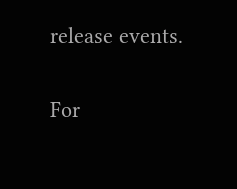release events.

For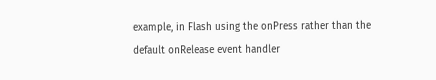example, in Flash using the onPress rather than the default onRelease event handler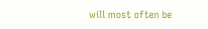will most often be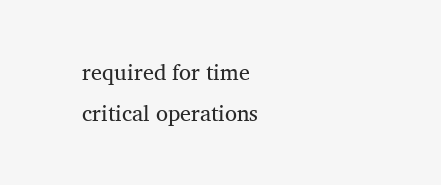required for time critical operations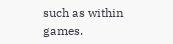such as within games.